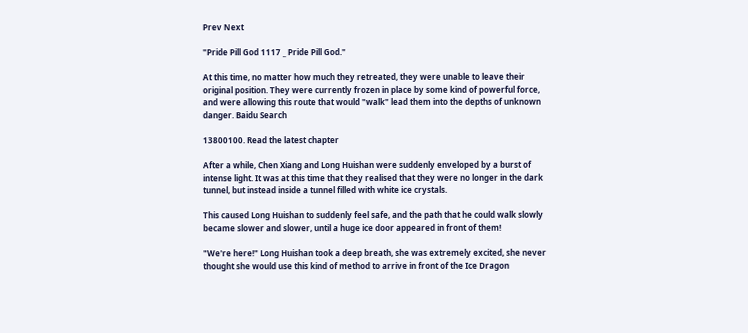Prev Next

"Pride Pill God 1117 _ Pride Pill God."

At this time, no matter how much they retreated, they were unable to leave their original position. They were currently frozen in place by some kind of powerful force, and were allowing this route that would "walk" lead them into the depths of unknown danger. Baidu Search

13800100. Read the latest chapter

After a while, Chen Xiang and Long Huishan were suddenly enveloped by a burst of intense light. It was at this time that they realised that they were no longer in the dark tunnel, but instead inside a tunnel filled with white ice crystals.

This caused Long Huishan to suddenly feel safe, and the path that he could walk slowly became slower and slower, until a huge ice door appeared in front of them!

"We're here!" Long Huishan took a deep breath, she was extremely excited, she never thought she would use this kind of method to arrive in front of the Ice Dragon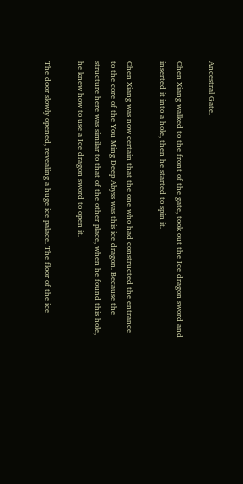Ancestral Gate.

Chen Xiang walked to the front of the gate, took out the Ice dragon sword and inserted it into a hole, then he started to spin it.

Chen Xiang was now certain that the one who had constructed the entrance to the core of the You Ming Deep Abyss was this ice dragon. Because the structure here was similar to that of the other place, when he found this hole, he knew how to use a Ice dragon sword to open it.

The door slowly opened, revealing a huge ice palace. The floor of the ice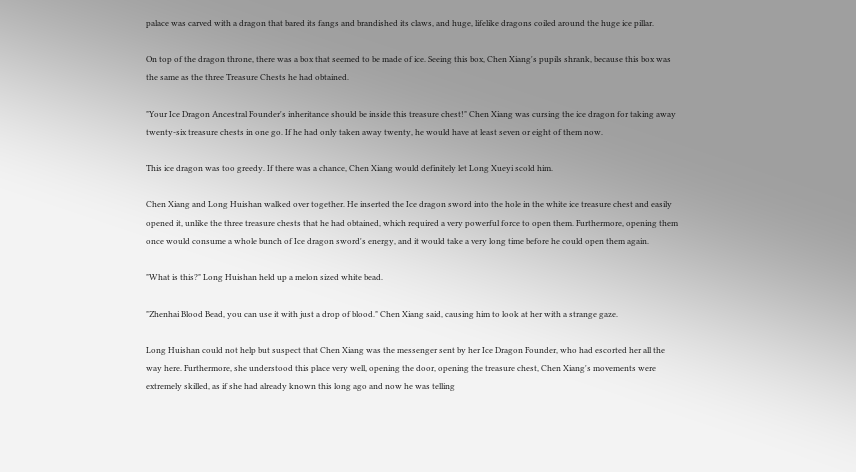palace was carved with a dragon that bared its fangs and brandished its claws, and huge, lifelike dragons coiled around the huge ice pillar.

On top of the dragon throne, there was a box that seemed to be made of ice. Seeing this box, Chen Xiang's pupils shrank, because this box was the same as the three Treasure Chests he had obtained.

"Your Ice Dragon Ancestral Founder's inheritance should be inside this treasure chest!" Chen Xiang was cursing the ice dragon for taking away twenty-six treasure chests in one go. If he had only taken away twenty, he would have at least seven or eight of them now.

This ice dragon was too greedy. If there was a chance, Chen Xiang would definitely let Long Xueyi scold him.

Chen Xiang and Long Huishan walked over together. He inserted the Ice dragon sword into the hole in the white ice treasure chest and easily opened it, unlike the three treasure chests that he had obtained, which required a very powerful force to open them. Furthermore, opening them once would consume a whole bunch of Ice dragon sword's energy, and it would take a very long time before he could open them again.

"What is this?" Long Huishan held up a melon sized white bead.

"Zhenhai Blood Bead, you can use it with just a drop of blood." Chen Xiang said, causing him to look at her with a strange gaze.

Long Huishan could not help but suspect that Chen Xiang was the messenger sent by her Ice Dragon Founder, who had escorted her all the way here. Furthermore, she understood this place very well, opening the door, opening the treasure chest, Chen Xiang's movements were extremely skilled, as if she had already known this long ago and now he was telling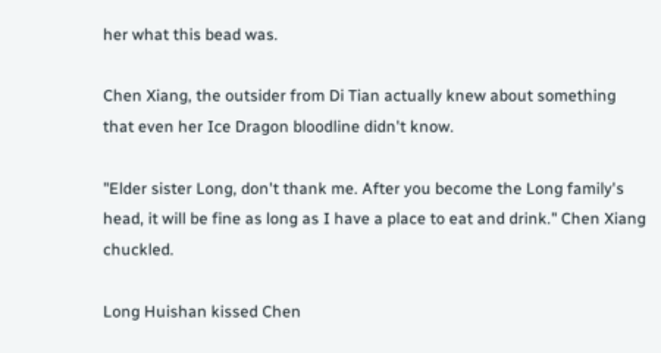her what this bead was.

Chen Xiang, the outsider from Di Tian actually knew about something that even her Ice Dragon bloodline didn't know.

"Elder sister Long, don't thank me. After you become the Long family's head, it will be fine as long as I have a place to eat and drink." Chen Xiang chuckled.

Long Huishan kissed Chen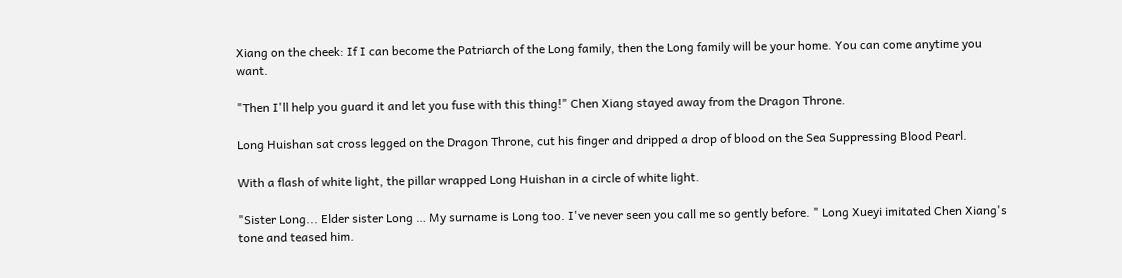Xiang on the cheek: If I can become the Patriarch of the Long family, then the Long family will be your home. You can come anytime you want.

"Then I'll help you guard it and let you fuse with this thing!" Chen Xiang stayed away from the Dragon Throne.

Long Huishan sat cross legged on the Dragon Throne, cut his finger and dripped a drop of blood on the Sea Suppressing Blood Pearl.

With a flash of white light, the pillar wrapped Long Huishan in a circle of white light.

"Sister Long... Elder sister Long … My surname is Long too. I've never seen you call me so gently before. " Long Xueyi imitated Chen Xiang's tone and teased him.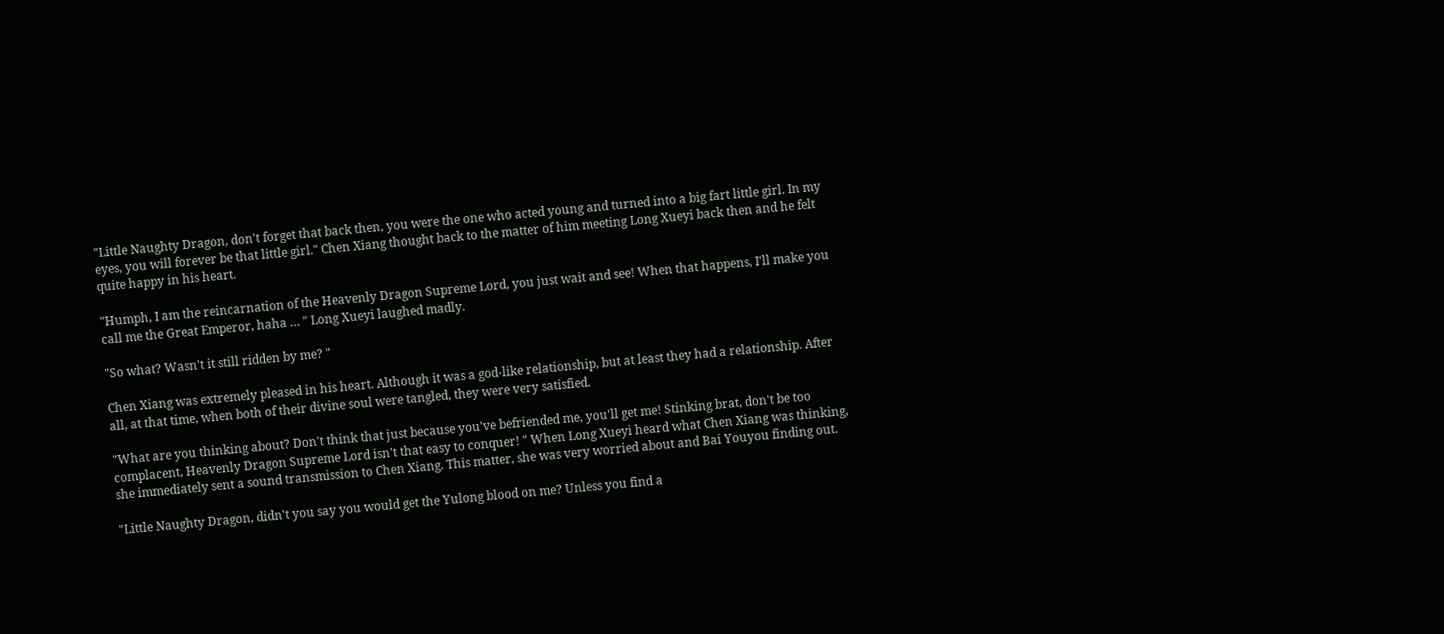"Little Naughty Dragon, don't forget that back then, you were the one who acted young and turned into a big fart little girl. In my eyes, you will forever be that little girl." Chen Xiang thought back to the matter of him meeting Long Xueyi back then and he felt quite happy in his heart.

"Humph, I am the reincarnation of the Heavenly Dragon Supreme Lord, you just wait and see! When that happens, I'll make you call me the Great Emperor, haha … " Long Xueyi laughed madly.

"So what? Wasn't it still ridden by me? "

Chen Xiang was extremely pleased in his heart. Although it was a god-like relationship, but at least they had a relationship. After all, at that time, when both of their divine soul were tangled, they were very satisfied.

"What are you thinking about? Don't think that just because you've befriended me, you'll get me! Stinking brat, don't be too complacent, Heavenly Dragon Supreme Lord isn't that easy to conquer! " When Long Xueyi heard what Chen Xiang was thinking, she immediately sent a sound transmission to Chen Xiang. This matter, she was very worried about and Bai Youyou finding out.

"Little Naughty Dragon, didn't you say you would get the Yulong blood on me? Unless you find a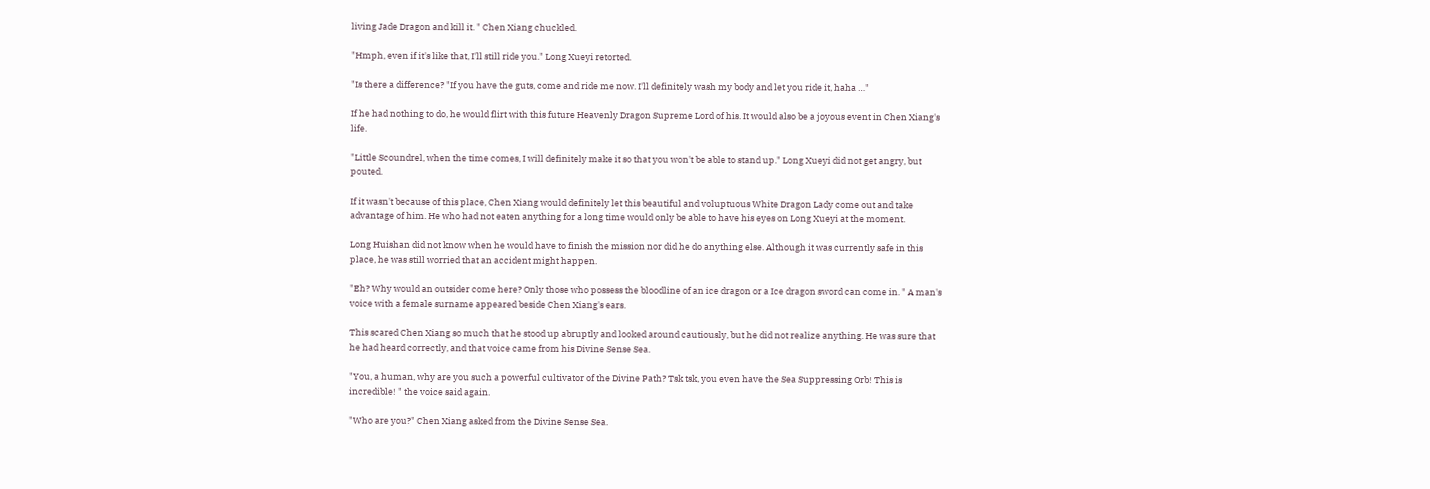living Jade Dragon and kill it. " Chen Xiang chuckled.

"Hmph, even if it's like that, I'll still ride you." Long Xueyi retorted.

"Is there a difference? "If you have the guts, come and ride me now. I'll definitely wash my body and let you ride it, haha …"

If he had nothing to do, he would flirt with this future Heavenly Dragon Supreme Lord of his. It would also be a joyous event in Chen Xiang's life.

"Little Scoundrel, when the time comes, I will definitely make it so that you won't be able to stand up." Long Xueyi did not get angry, but pouted.

If it wasn't because of this place, Chen Xiang would definitely let this beautiful and voluptuous White Dragon Lady come out and take advantage of him. He who had not eaten anything for a long time would only be able to have his eyes on Long Xueyi at the moment.

Long Huishan did not know when he would have to finish the mission nor did he do anything else. Although it was currently safe in this place, he was still worried that an accident might happen.

"Eh? Why would an outsider come here? Only those who possess the bloodline of an ice dragon or a Ice dragon sword can come in. " A man's voice with a female surname appeared beside Chen Xiang's ears.

This scared Chen Xiang so much that he stood up abruptly and looked around cautiously, but he did not realize anything. He was sure that he had heard correctly, and that voice came from his Divine Sense Sea.

"You, a human, why are you such a powerful cultivator of the Divine Path? Tsk tsk, you even have the Sea Suppressing Orb! This is incredible! " the voice said again.

"Who are you?" Chen Xiang asked from the Divine Sense Sea.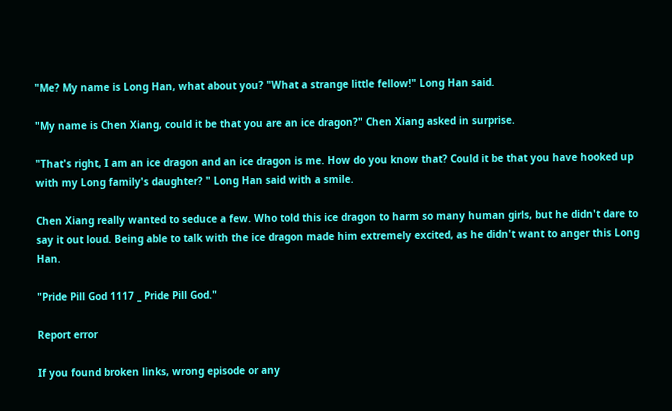"Me? My name is Long Han, what about you? "What a strange little fellow!" Long Han said.

"My name is Chen Xiang, could it be that you are an ice dragon?" Chen Xiang asked in surprise.

"That's right, I am an ice dragon and an ice dragon is me. How do you know that? Could it be that you have hooked up with my Long family's daughter? " Long Han said with a smile.

Chen Xiang really wanted to seduce a few. Who told this ice dragon to harm so many human girls, but he didn't dare to say it out loud. Being able to talk with the ice dragon made him extremely excited, as he didn't want to anger this Long Han.

"Pride Pill God 1117 _ Pride Pill God."

Report error

If you found broken links, wrong episode or any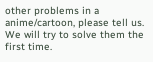other problems in a anime/cartoon, please tell us. We will try to solve them the first time.